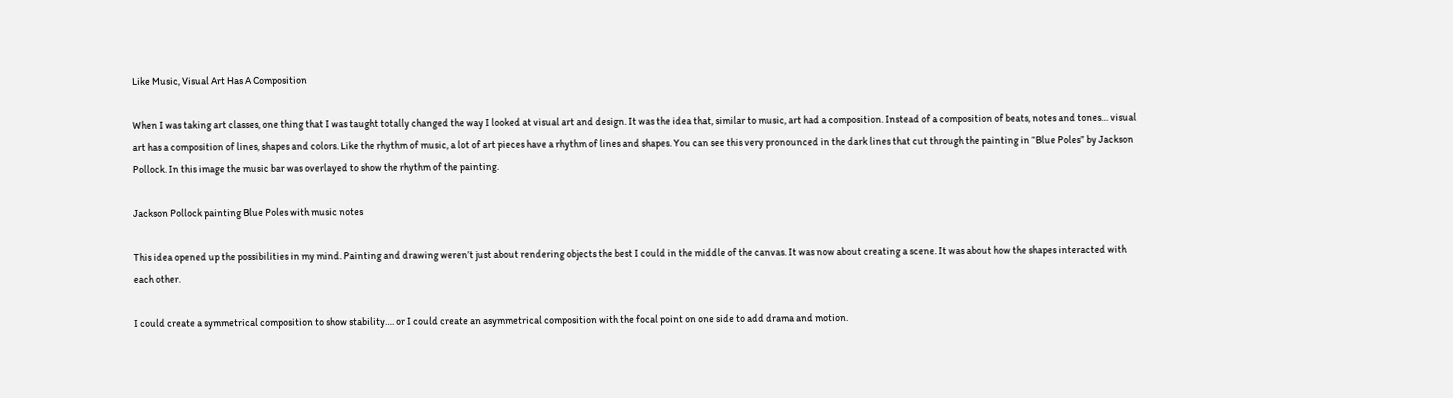Like Music, Visual Art Has A Composition

When I was taking art classes, one thing that I was taught totally changed the way I looked at visual art and design. It was the idea that, similar to music, art had a composition. Instead of a composition of beats, notes and tones… visual art has a composition of lines, shapes and colors. Like the rhythm of music, a lot of art pieces have a rhythm of lines and shapes. You can see this very pronounced in the dark lines that cut through the painting in “Blue Poles” by Jackson Pollock. In this image the music bar was overlayed to show the rhythm of the painting.

Jackson Pollock painting Blue Poles with music notes

This idea opened up the possibilities in my mind. Painting and drawing weren’t just about rendering objects the best I could in the middle of the canvas. It was now about creating a scene. It was about how the shapes interacted with each other.

I could create a symmetrical composition to show stability…. or I could create an asymmetrical composition with the focal point on one side to add drama and motion.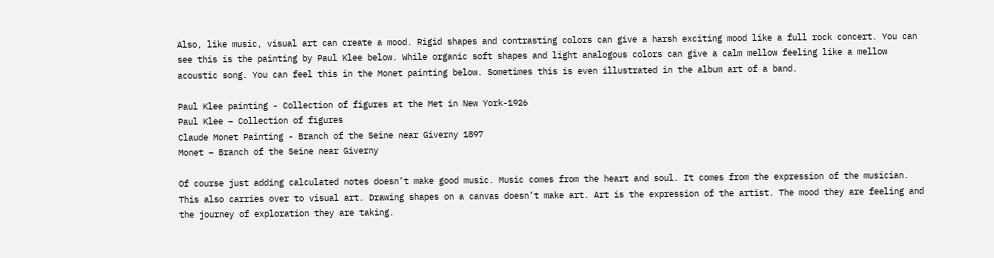Also, like music, visual art can create a mood. Rigid shapes and contrasting colors can give a harsh exciting mood like a full rock concert. You can see this is the painting by Paul Klee below. While organic soft shapes and light analogous colors can give a calm mellow feeling like a mellow acoustic song. You can feel this in the Monet painting below. Sometimes this is even illustrated in the album art of a band.

Paul Klee painting - Collection of figures at the Met in New York-1926
Paul Klee – Collection of figures
Claude Monet Painting - Branch of the Seine near Giverny 1897
Monet – Branch of the Seine near Giverny

Of course just adding calculated notes doesn’t make good music. Music comes from the heart and soul. It comes from the expression of the musician. This also carries over to visual art. Drawing shapes on a canvas doesn’t make art. Art is the expression of the artist. The mood they are feeling and the journey of exploration they are taking.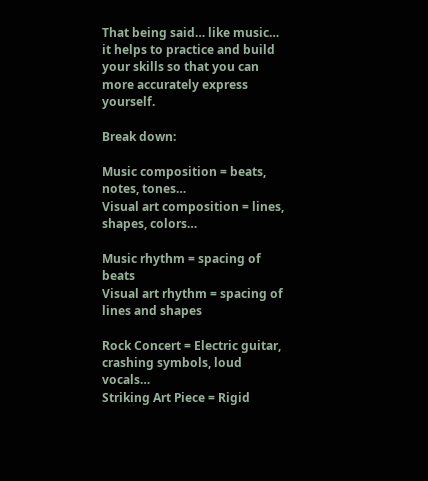That being said… like music… it helps to practice and build your skills so that you can more accurately express yourself.

Break down:

Music composition = beats, notes, tones…
Visual art composition = lines, shapes, colors…

Music rhythm = spacing of beats
Visual art rhythm = spacing of lines and shapes

Rock Concert = Electric guitar, crashing symbols, loud vocals…
Striking Art Piece = Rigid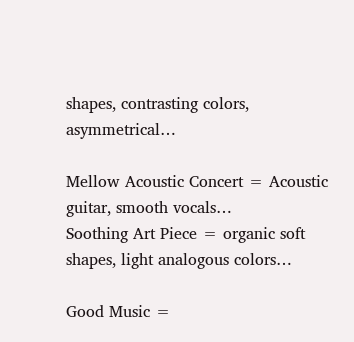shapes, contrasting colors, asymmetrical…

Mellow Acoustic Concert = Acoustic guitar, smooth vocals…
Soothing Art Piece = organic soft shapes, light analogous colors…

Good Music =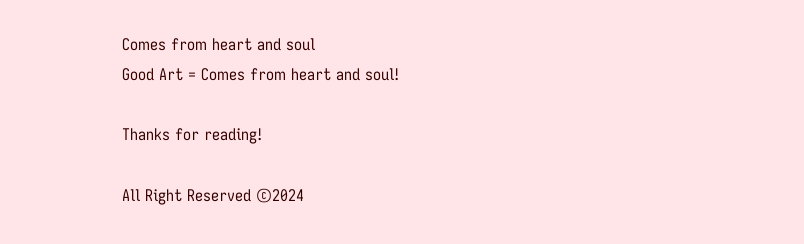Comes from heart and soul
Good Art = Comes from heart and soul!

Thanks for reading!

All Right Reserved ©2024